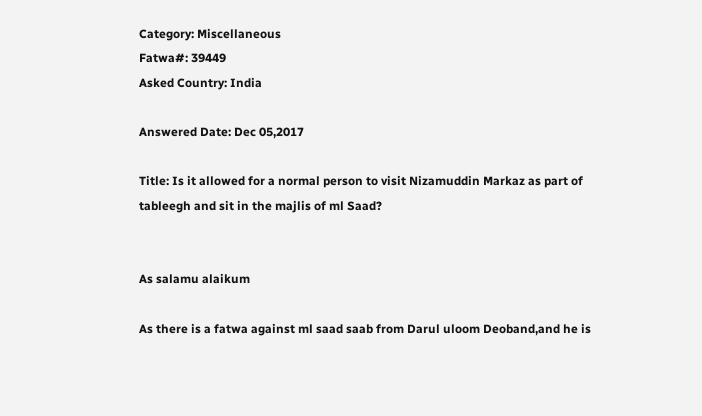Category: Miscellaneous
Fatwa#: 39449
Asked Country: India

Answered Date: Dec 05,2017

Title: Is it allowed for a normal person to visit Nizamuddin Markaz as part of tableegh and sit in the majlis of ml Saad?


As salamu alaikum

As there is a fatwa against ml saad saab from Darul uloom Deoband,and he is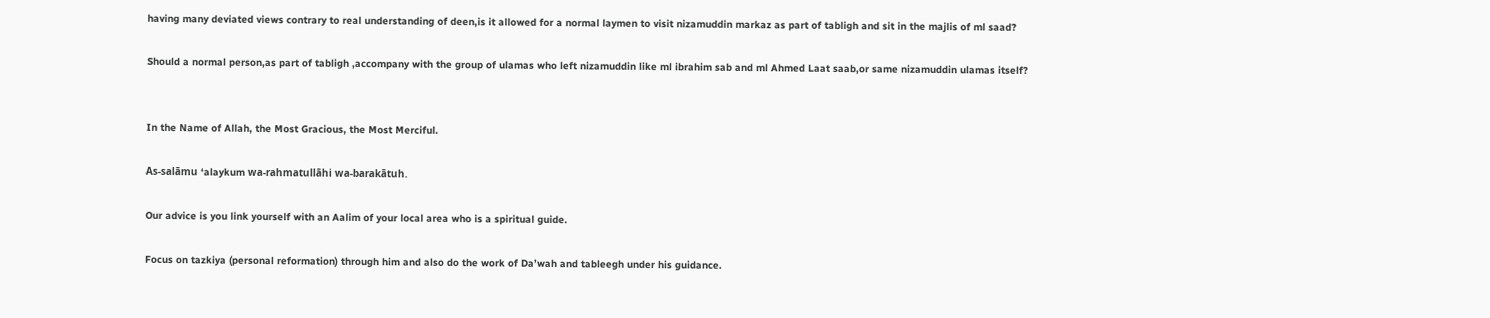having many deviated views contrary to real understanding of deen,is it allowed for a normal laymen to visit nizamuddin markaz as part of tabligh and sit in the majlis of ml saad?

Should a normal person,as part of tabligh ,accompany with the group of ulamas who left nizamuddin like ml ibrahim sab and ml Ahmed Laat saab,or same nizamuddin ulamas itself?


In the Name of Allah, the Most Gracious, the Most Merciful.

As-salāmu ‘alaykum wa-rahmatullāhi wa-barakātuh.

Our advice is you link yourself with an Aalim of your local area who is a spiritual guide.

Focus on tazkiya (personal reformation) through him and also do the work of Da’wah and tableegh under his guidance.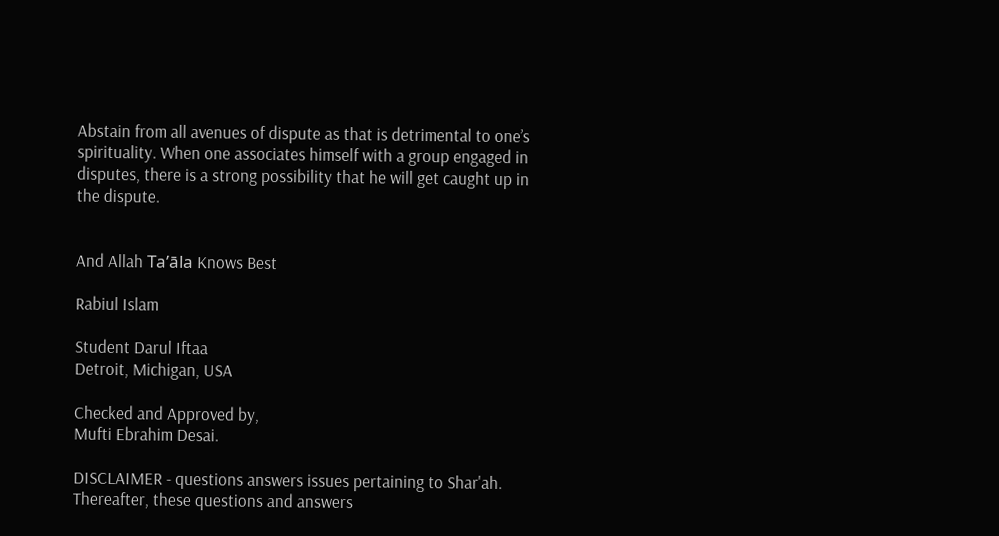Abstain from all avenues of dispute as that is detrimental to one’s spirituality. When one associates himself with a group engaged in disputes, there is a strong possibility that he will get caught up in the dispute.


And Allah Ta’āla Knows Best

Rabiul Islam

Student Darul Iftaa
Detroit, Michigan, USA

Checked and Approved by,
Mufti Ebrahim Desai.

DISCLAIMER - questions answers issues pertaining to Shar'ah. Thereafter, these questions and answers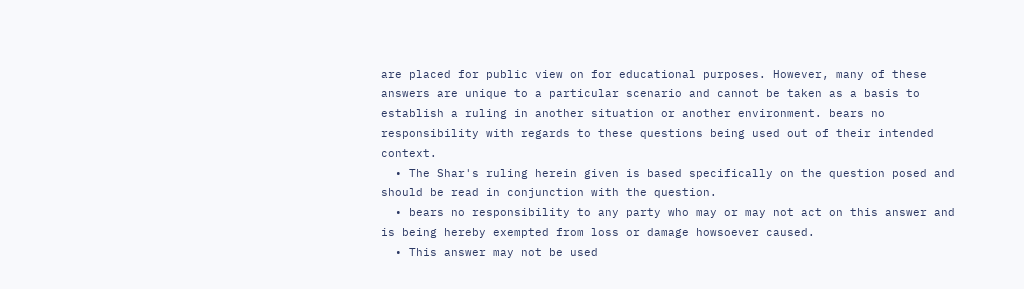are placed for public view on for educational purposes. However, many of these answers are unique to a particular scenario and cannot be taken as a basis to establish a ruling in another situation or another environment. bears no responsibility with regards to these questions being used out of their intended context.
  • The Shar's ruling herein given is based specifically on the question posed and should be read in conjunction with the question.
  • bears no responsibility to any party who may or may not act on this answer and is being hereby exempted from loss or damage howsoever caused.
  • This answer may not be used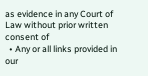as evidence in any Court of Law without prior written consent of
  • Any or all links provided in our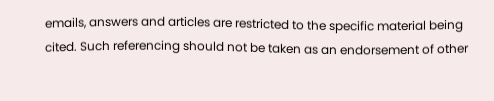emails, answers and articles are restricted to the specific material being cited. Such referencing should not be taken as an endorsement of other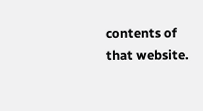contents of that website.